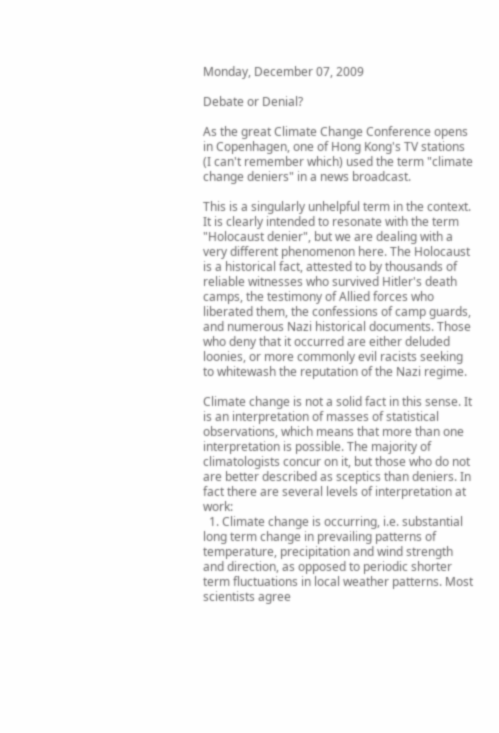Monday, December 07, 2009

Debate or Denial?

As the great Climate Change Conference opens in Copenhagen, one of Hong Kong's TV stations (I can't remember which) used the term "climate change deniers" in a news broadcast.

This is a singularly unhelpful term in the context. It is clearly intended to resonate with the term "Holocaust denier", but we are dealing with a very different phenomenon here. The Holocaust is a historical fact, attested to by thousands of reliable witnesses who survived Hitler's death camps, the testimony of Allied forces who liberated them, the confessions of camp guards, and numerous Nazi historical documents. Those who deny that it occurred are either deluded loonies, or more commonly evil racists seeking to whitewash the reputation of the Nazi regime.

Climate change is not a solid fact in this sense. It is an interpretation of masses of statistical observations, which means that more than one interpretation is possible. The majority of climatologists concur on it, but those who do not are better described as sceptics than deniers. In fact there are several levels of interpretation at work:
  1. Climate change is occurring, i.e. substantial long term change in prevailing patterns of temperature, precipitation and wind strength and direction, as opposed to periodic shorter term fluctuations in local weather patterns. Most scientists agree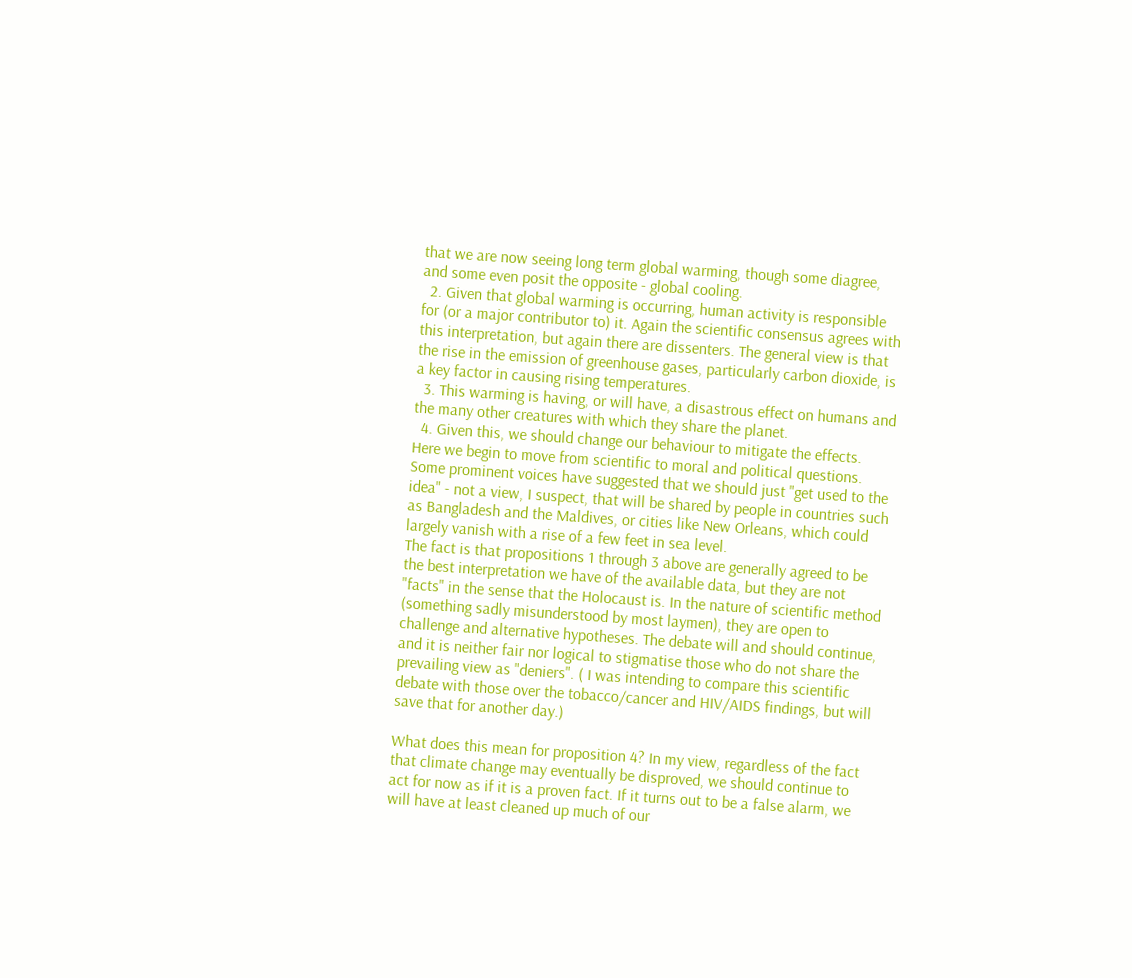that we are now seeing long term global warming, though some diagree, and some even posit the opposite - global cooling.
  2. Given that global warming is occurring, human activity is responsible for (or a major contributor to) it. Again the scientific consensus agrees with this interpretation, but again there are dissenters. The general view is that the rise in the emission of greenhouse gases, particularly carbon dioxide, is a key factor in causing rising temperatures.
  3. This warming is having, or will have, a disastrous effect on humans and the many other creatures with which they share the planet.
  4. Given this, we should change our behaviour to mitigate the effects. Here we begin to move from scientific to moral and political questions. Some prominent voices have suggested that we should just "get used to the idea" - not a view, I suspect, that will be shared by people in countries such as Bangladesh and the Maldives, or cities like New Orleans, which could largely vanish with a rise of a few feet in sea level.
The fact is that propositions 1 through 3 above are generally agreed to be the best interpretation we have of the available data, but they are not "facts" in the sense that the Holocaust is. In the nature of scientific method (something sadly misunderstood by most laymen), they are open to challenge and alternative hypotheses. The debate will and should continue, and it is neither fair nor logical to stigmatise those who do not share the prevailing view as "deniers". ( I was intending to compare this scientific debate with those over the tobacco/cancer and HIV/AIDS findings, but will save that for another day.)

What does this mean for proposition 4? In my view, regardless of the fact that climate change may eventually be disproved, we should continue to act for now as if it is a proven fact. If it turns out to be a false alarm, we will have at least cleaned up much of our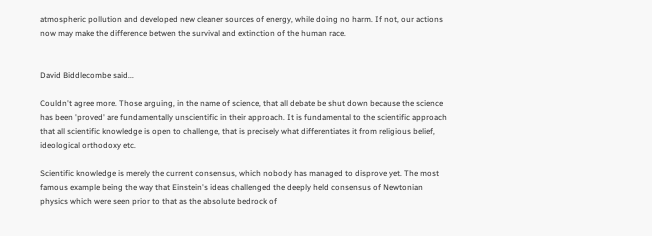atmospheric pollution and developed new cleaner sources of energy, while doing no harm. If not, our actions now may make the difference betwen the survival and extinction of the human race.


David Biddlecombe said...

Couldn't agree more. Those arguing, in the name of science, that all debate be shut down because the science has been 'proved' are fundamentally unscientific in their approach. It is fundamental to the scientific approach that all scientific knowledge is open to challenge, that is precisely what differentiates it from religious belief, ideological orthodoxy etc.

Scientific knowledge is merely the current consensus, which nobody has managed to disprove yet. The most famous example being the way that Einstein's ideas challenged the deeply held consensus of Newtonian physics which were seen prior to that as the absolute bedrock of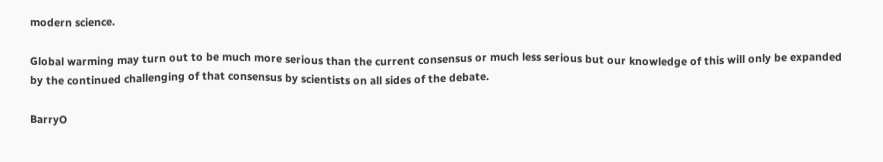modern science.

Global warming may turn out to be much more serious than the current consensus or much less serious but our knowledge of this will only be expanded by the continued challenging of that consensus by scientists on all sides of the debate.

BarryO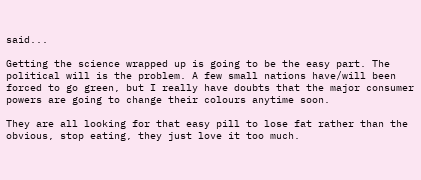said...

Getting the science wrapped up is going to be the easy part. The political will is the problem. A few small nations have/will been forced to go green, but I really have doubts that the major consumer powers are going to change their colours anytime soon.

They are all looking for that easy pill to lose fat rather than the obvious, stop eating, they just love it too much.